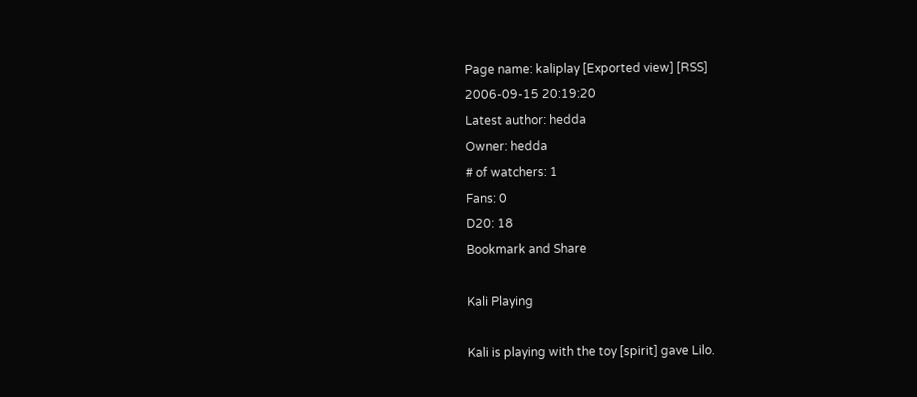Page name: kaliplay [Exported view] [RSS]
2006-09-15 20:19:20
Latest author: hedda
Owner: hedda
# of watchers: 1
Fans: 0
D20: 18
Bookmark and Share

Kali Playing

Kali is playing with the toy [spirit] gave Lilo.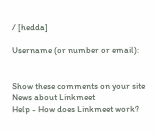/ [hedda]

Username (or number or email):


Show these comments on your site
News about Linkmeet
Help - How does Linkmeet work?